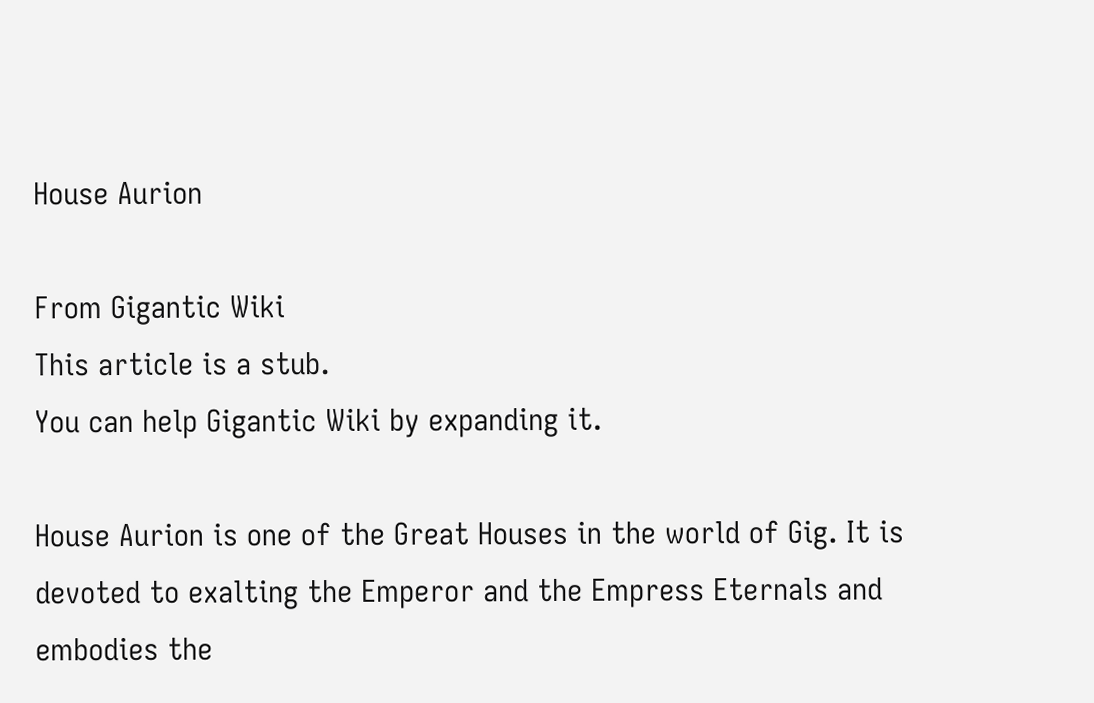House Aurion

From Gigantic Wiki
This article is a stub.
You can help Gigantic Wiki by expanding it.

House Aurion is one of the Great Houses in the world of Gig. It is devoted to exalting the Emperor and the Empress Eternals and embodies the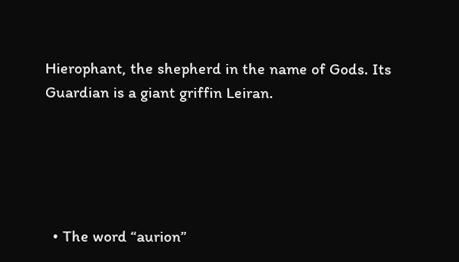Hierophant, the shepherd in the name of Gods. Its Guardian is a giant griffin Leiran.





  • The word “aurion”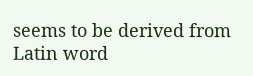seems to be derived from Latin word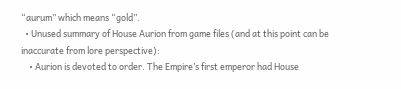“aurum” which means “gold”.
  • Unused summary of House Aurion from game files (and at this point can be inaccurate from lore perspective):
    • Aurion is devoted to order. The Empire’s first emperor had House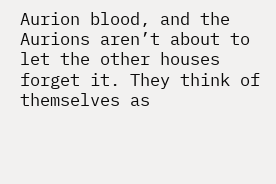Aurion blood, and the Aurions aren’t about to let the other houses forget it. They think of themselves as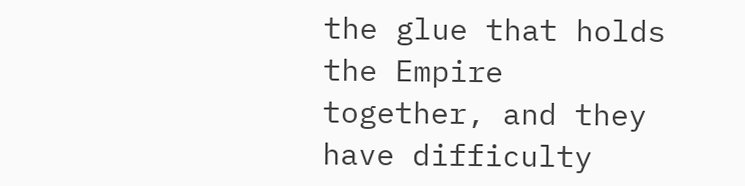the glue that holds the Empire together, and they have difficulty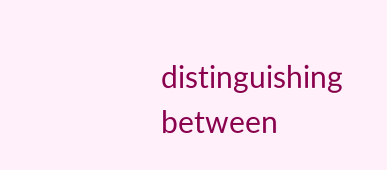distinguishing between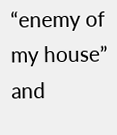“enemy of my house” and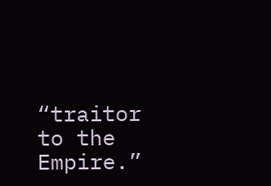“traitor to the Empire.”